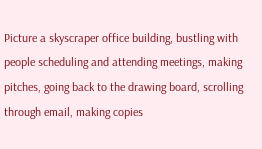Picture a skyscraper office building, bustling with people scheduling and attending meetings, making pitches, going back to the drawing board, scrolling through email, making copies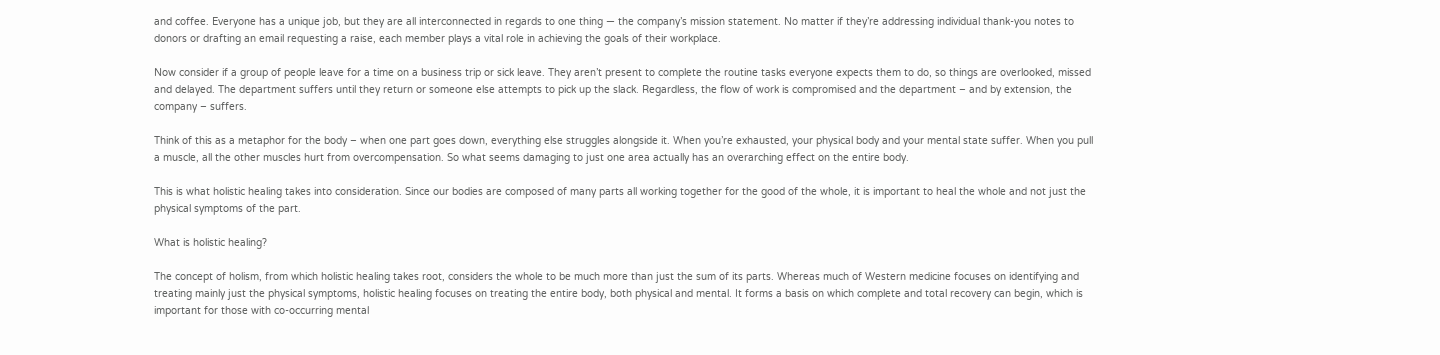and coffee. Everyone has a unique job, but they are all interconnected in regards to one thing — the company’s mission statement. No matter if they’re addressing individual thank-you notes to donors or drafting an email requesting a raise, each member plays a vital role in achieving the goals of their workplace.

Now consider if a group of people leave for a time on a business trip or sick leave. They aren’t present to complete the routine tasks everyone expects them to do, so things are overlooked, missed and delayed. The department suffers until they return or someone else attempts to pick up the slack. Regardless, the flow of work is compromised and the department – and by extension, the company – suffers.

Think of this as a metaphor for the body – when one part goes down, everything else struggles alongside it. When you’re exhausted, your physical body and your mental state suffer. When you pull a muscle, all the other muscles hurt from overcompensation. So what seems damaging to just one area actually has an overarching effect on the entire body.

This is what holistic healing takes into consideration. Since our bodies are composed of many parts all working together for the good of the whole, it is important to heal the whole and not just the physical symptoms of the part.

What is holistic healing?

The concept of holism, from which holistic healing takes root, considers the whole to be much more than just the sum of its parts. Whereas much of Western medicine focuses on identifying and treating mainly just the physical symptoms, holistic healing focuses on treating the entire body, both physical and mental. It forms a basis on which complete and total recovery can begin, which is important for those with co-occurring mental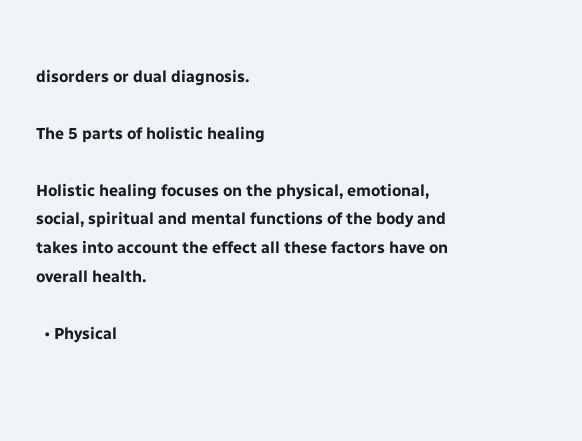disorders or dual diagnosis.

The 5 parts of holistic healing

Holistic healing focuses on the physical, emotional, social, spiritual and mental functions of the body and takes into account the effect all these factors have on overall health.

  • Physical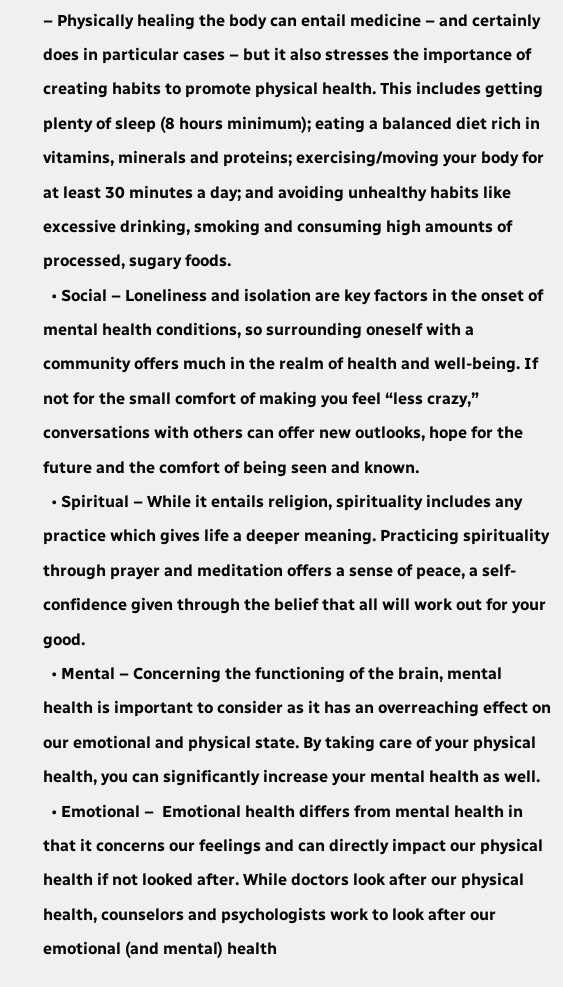– Physically healing the body can entail medicine – and certainly does in particular cases – but it also stresses the importance of creating habits to promote physical health. This includes getting plenty of sleep (8 hours minimum); eating a balanced diet rich in vitamins, minerals and proteins; exercising/moving your body for at least 30 minutes a day; and avoiding unhealthy habits like excessive drinking, smoking and consuming high amounts of processed, sugary foods.
  • Social – Loneliness and isolation are key factors in the onset of mental health conditions, so surrounding oneself with a community offers much in the realm of health and well-being. If not for the small comfort of making you feel “less crazy,” conversations with others can offer new outlooks, hope for the future and the comfort of being seen and known.
  • Spiritual – While it entails religion, spirituality includes any practice which gives life a deeper meaning. Practicing spirituality through prayer and meditation offers a sense of peace, a self-confidence given through the belief that all will work out for your good.
  • Mental – Concerning the functioning of the brain, mental health is important to consider as it has an overreaching effect on our emotional and physical state. By taking care of your physical health, you can significantly increase your mental health as well.
  • Emotional –  Emotional health differs from mental health in that it concerns our feelings and can directly impact our physical health if not looked after. While doctors look after our physical health, counselors and psychologists work to look after our emotional (and mental) health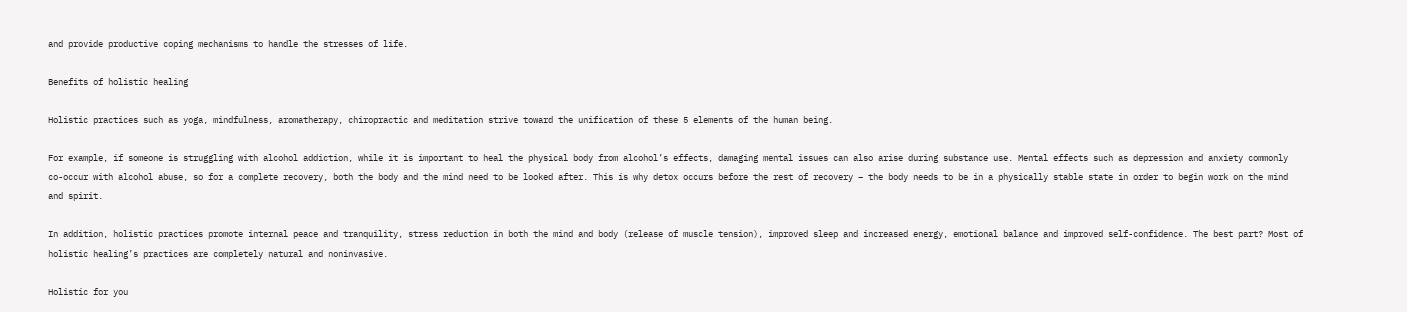and provide productive coping mechanisms to handle the stresses of life.

Benefits of holistic healing

Holistic practices such as yoga, mindfulness, aromatherapy, chiropractic and meditation strive toward the unification of these 5 elements of the human being.

For example, if someone is struggling with alcohol addiction, while it is important to heal the physical body from alcohol’s effects, damaging mental issues can also arise during substance use. Mental effects such as depression and anxiety commonly co-occur with alcohol abuse, so for a complete recovery, both the body and the mind need to be looked after. This is why detox occurs before the rest of recovery – the body needs to be in a physically stable state in order to begin work on the mind and spirit.

In addition, holistic practices promote internal peace and tranquility, stress reduction in both the mind and body (release of muscle tension), improved sleep and increased energy, emotional balance and improved self-confidence. The best part? Most of holistic healing’s practices are completely natural and noninvasive.

Holistic for you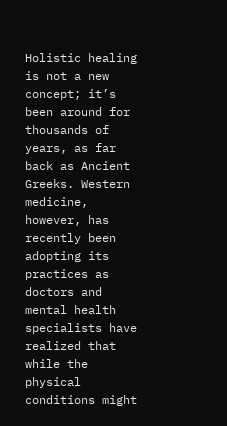Holistic healing is not a new concept; it’s been around for thousands of years, as far back as Ancient Greeks. Western medicine, however, has recently been adopting its practices as doctors and mental health specialists have realized that while the physical conditions might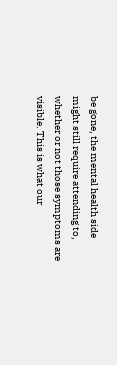be gone, the mental health side might still require attending to, whether or not those symptoms are visible. This is what our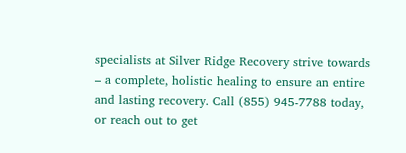specialists at Silver Ridge Recovery strive towards – a complete, holistic healing to ensure an entire and lasting recovery. Call (855) 945-7788 today, or reach out to get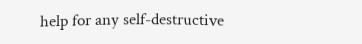help for any self-destructive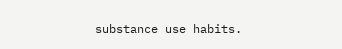substance use habits.